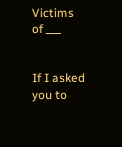Victims of ___


If I asked you to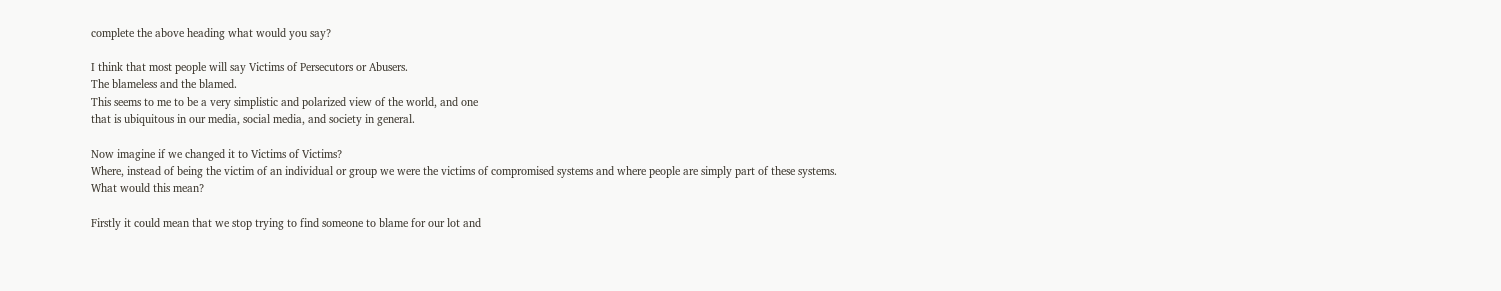complete the above heading what would you say?

I think that most people will say Victims of Persecutors or Abusers.
The blameless and the blamed.
This seems to me to be a very simplistic and polarized view of the world, and one
that is ubiquitous in our media, social media, and society in general.

Now imagine if we changed it to Victims of Victims?
Where, instead of being the victim of an individual or group we were the victims of compromised systems and where people are simply part of these systems.
What would this mean?

Firstly it could mean that we stop trying to find someone to blame for our lot and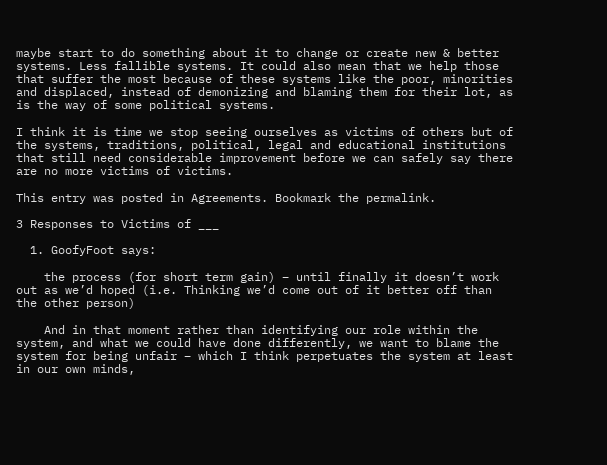maybe start to do something about it to change or create new & better systems. Less fallible systems. It could also mean that we help those that suffer the most because of these systems like the poor, minorities and displaced, instead of demonizing and blaming them for their lot, as is the way of some political systems.

I think it is time we stop seeing ourselves as victims of others but of the systems, traditions, political, legal and educational institutions that still need considerable improvement before we can safely say there are no more victims of victims.

This entry was posted in Agreements. Bookmark the permalink.

3 Responses to Victims of ___

  1. GoofyFoot says:

    the process (for short term gain) – until finally it doesn’t work out as we’d hoped (i.e. Thinking we’d come out of it better off than the other person)

    And in that moment rather than identifying our role within the system, and what we could have done differently, we want to blame the system for being unfair – which I think perpetuates the system at least in our own minds,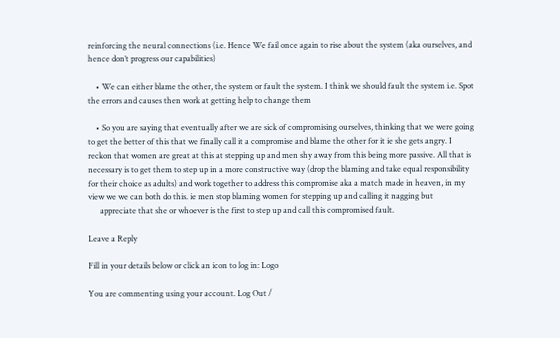reinforcing the neural connections (i.e. Hence We fail once again to rise about the system (aka ourselves, and hence don’t progress our capabilities)

    • We can either blame the other, the system or fault the system. I think we should fault the system i.e. Spot the errors and causes then work at getting help to change them

    • So you are saying that eventually after we are sick of compromising ourselves, thinking that we were going to get the better of this that we finally call it a compromise and blame the other for it ie she gets angry. I reckon that women are great at this at stepping up and men shy away from this being more passive. All that is necessary is to get them to step up in a more constructive way (drop the blaming and take equal responsibility for their choice as adults) and work together to address this compromise aka a match made in heaven, in my view we we can both do this. ie men stop blaming women for stepping up and calling it nagging but
      appreciate that she or whoever is the first to step up and call this compromised fault.

Leave a Reply

Fill in your details below or click an icon to log in: Logo

You are commenting using your account. Log Out /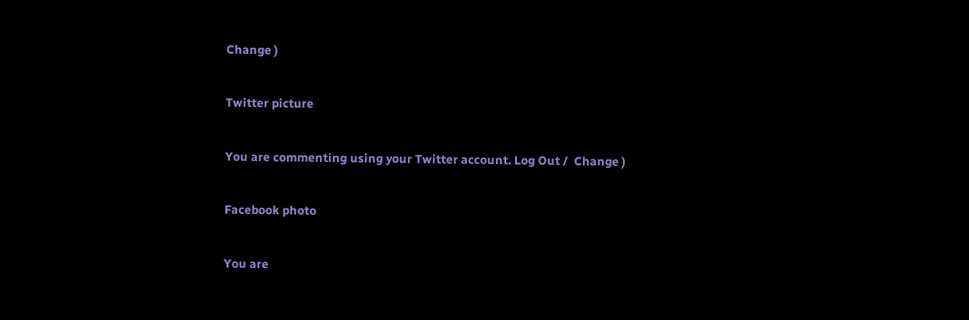Change )

Twitter picture

You are commenting using your Twitter account. Log Out /  Change )

Facebook photo

You are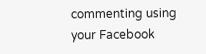commenting using your Facebook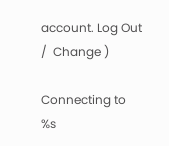account. Log Out /  Change )

Connecting to %s